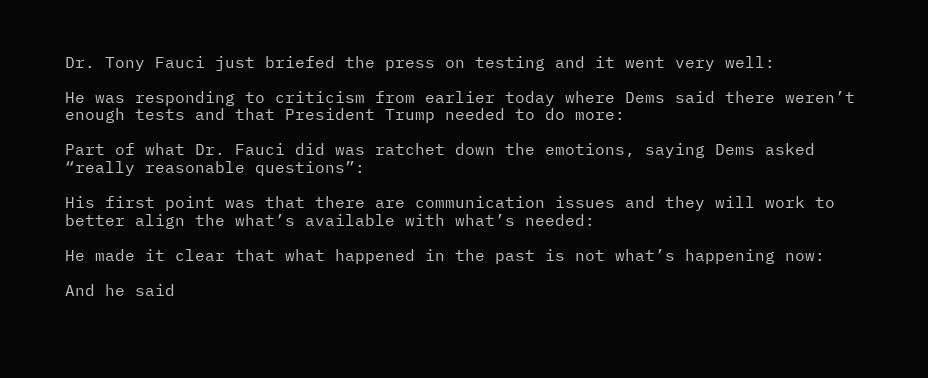Dr. Tony Fauci just briefed the press on testing and it went very well:

He was responding to criticism from earlier today where Dems said there weren’t enough tests and that President Trump needed to do more:

Part of what Dr. Fauci did was ratchet down the emotions, saying Dems asked “really reasonable questions”:

His first point was that there are communication issues and they will work to better align the what’s available with what’s needed:

He made it clear that what happened in the past is not what’s happening now:

And he said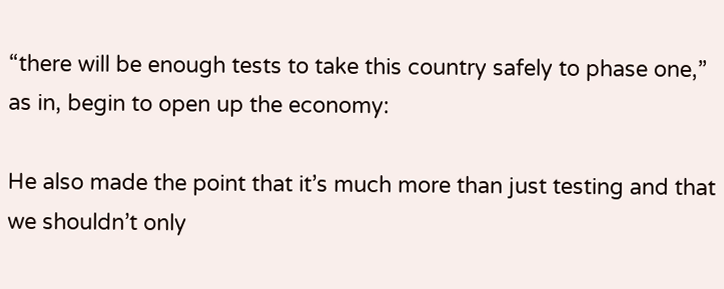“there will be enough tests to take this country safely to phase one,” as in, begin to open up the economy:

He also made the point that it’s much more than just testing and that we shouldn’t only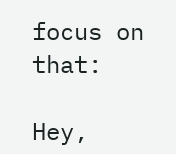focus on that:

Hey,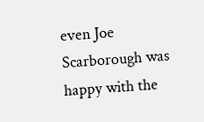even Joe Scarborough was happy with the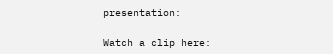presentation:

Watch a clip here: